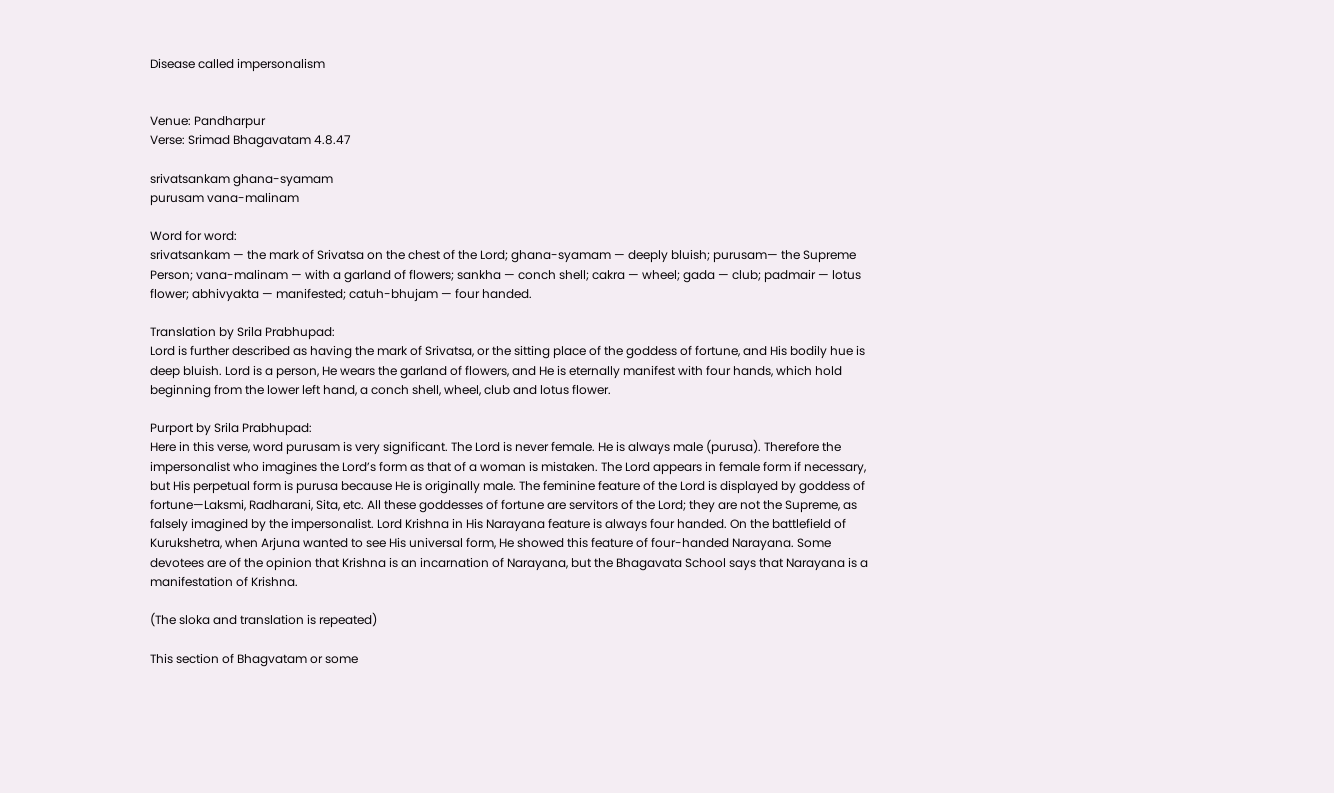Disease called impersonalism


Venue: Pandharpur
Verse: Srimad Bhagavatam 4.8.47

srivatsankam ghana-syamam
purusam vana-malinam

Word for word:
srivatsankam — the mark of Srivatsa on the chest of the Lord; ghana-syamam — deeply bluish; purusam— the Supreme Person; vana-malinam — with a garland of flowers; sankha — conch shell; cakra — wheel; gada — club; padmair — lotus flower; abhivyakta — manifested; catuh-bhujam — four handed.

Translation by Srila Prabhupad:
Lord is further described as having the mark of Srivatsa, or the sitting place of the goddess of fortune, and His bodily hue is deep bluish. Lord is a person, He wears the garland of flowers, and He is eternally manifest with four hands, which hold beginning from the lower left hand, a conch shell, wheel, club and lotus flower.

Purport by Srila Prabhupad:
Here in this verse, word purusam is very significant. The Lord is never female. He is always male (purusa). Therefore the impersonalist who imagines the Lord’s form as that of a woman is mistaken. The Lord appears in female form if necessary, but His perpetual form is purusa because He is originally male. The feminine feature of the Lord is displayed by goddess of fortune—Laksmi, Radharani, Sita, etc. All these goddesses of fortune are servitors of the Lord; they are not the Supreme, as falsely imagined by the impersonalist. Lord Krishna in His Narayana feature is always four handed. On the battlefield of Kurukshetra, when Arjuna wanted to see His universal form, He showed this feature of four-handed Narayana. Some devotees are of the opinion that Krishna is an incarnation of Narayana, but the Bhagavata School says that Narayana is a manifestation of Krishna.

(The sloka and translation is repeated)

This section of Bhagvatam or some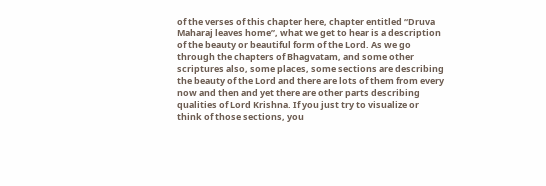of the verses of this chapter here, chapter entitled “Druva Maharaj leaves home”, what we get to hear is a description of the beauty or beautiful form of the Lord. As we go through the chapters of Bhagvatam, and some other scriptures also, some places, some sections are describing the beauty of the Lord and there are lots of them from every now and then and yet there are other parts describing qualities of Lord Krishna. If you just try to visualize or think of those sections, you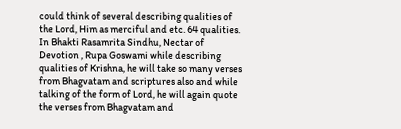could think of several describing qualities of the Lord, Him as merciful and etc. 64 qualities. In Bhakti Rasamrita Sindhu, Nectar of Devotion , Rupa Goswami while describing qualities of Krishna, he will take so many verses from Bhagvatam and scriptures also and while talking of the form of Lord, he will again quote the verses from Bhagvatam and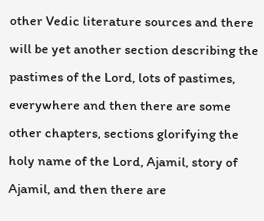other Vedic literature sources and there will be yet another section describing the pastimes of the Lord, lots of pastimes, everywhere and then there are some other chapters, sections glorifying the holy name of the Lord, Ajamil, story of Ajamil, and then there are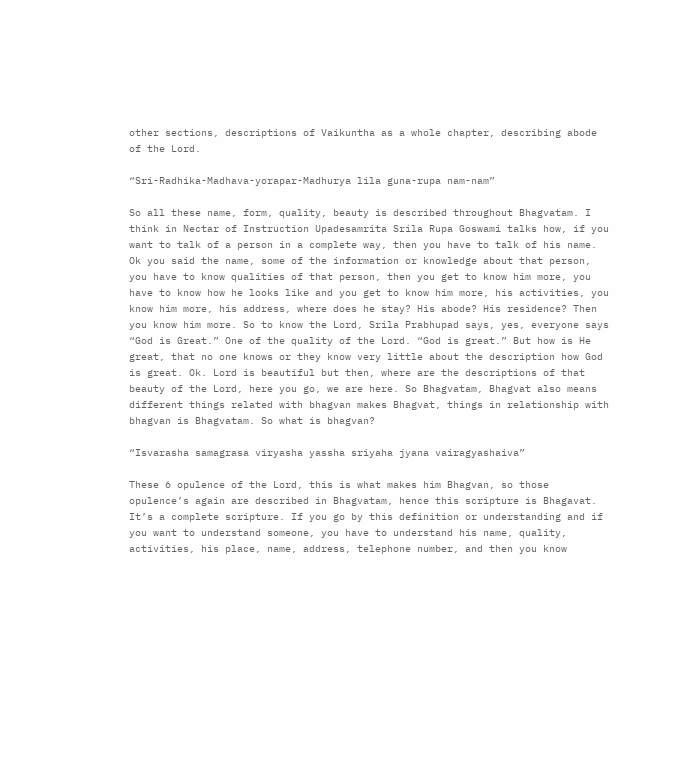other sections, descriptions of Vaikuntha as a whole chapter, describing abode of the Lord.

“Sri-Radhika-Madhava-yorapar-Madhurya lila guna-rupa nam-nam”

So all these name, form, quality, beauty is described throughout Bhagvatam. I think in Nectar of Instruction Upadesamrita Srila Rupa Goswami talks how, if you want to talk of a person in a complete way, then you have to talk of his name. Ok you said the name, some of the information or knowledge about that person, you have to know qualities of that person, then you get to know him more, you have to know how he looks like and you get to know him more, his activities, you know him more, his address, where does he stay? His abode? His residence? Then you know him more. So to know the Lord, Srila Prabhupad says, yes, everyone says “God is Great.” One of the quality of the Lord. “God is great.” But how is He great, that no one knows or they know very little about the description how God is great. Ok. Lord is beautiful but then, where are the descriptions of that beauty of the Lord, here you go, we are here. So Bhagvatam, Bhagvat also means different things related with bhagvan makes Bhagvat, things in relationship with bhagvan is Bhagvatam. So what is bhagvan?

“Isvarasha samagrasa viryasha yassha sriyaha jyana vairagyashaiva”

These 6 opulence of the Lord, this is what makes him Bhagvan, so those opulence’s again are described in Bhagvatam, hence this scripture is Bhagavat. It’s a complete scripture. If you go by this definition or understanding and if you want to understand someone, you have to understand his name, quality, activities, his place, name, address, telephone number, and then you know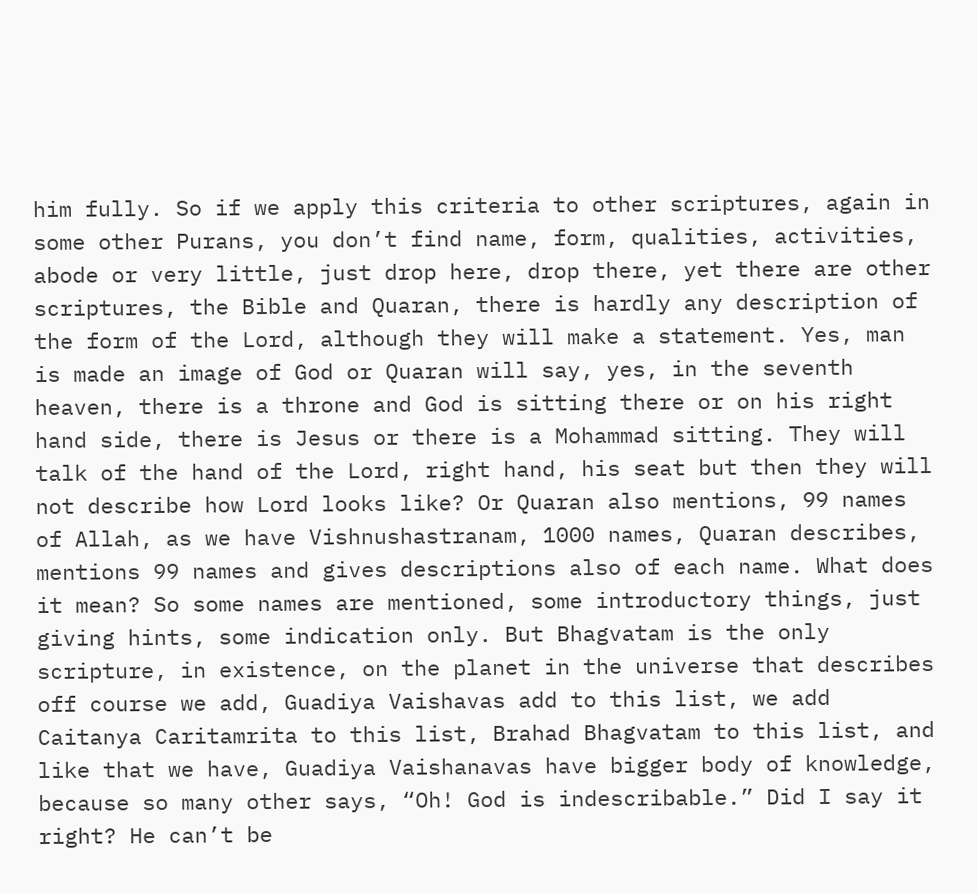him fully. So if we apply this criteria to other scriptures, again in some other Purans, you don’t find name, form, qualities, activities, abode or very little, just drop here, drop there, yet there are other scriptures, the Bible and Quaran, there is hardly any description of the form of the Lord, although they will make a statement. Yes, man is made an image of God or Quaran will say, yes, in the seventh heaven, there is a throne and God is sitting there or on his right hand side, there is Jesus or there is a Mohammad sitting. They will talk of the hand of the Lord, right hand, his seat but then they will not describe how Lord looks like? Or Quaran also mentions, 99 names of Allah, as we have Vishnushastranam, 1000 names, Quaran describes, mentions 99 names and gives descriptions also of each name. What does it mean? So some names are mentioned, some introductory things, just giving hints, some indication only. But Bhagvatam is the only scripture, in existence, on the planet in the universe that describes off course we add, Guadiya Vaishavas add to this list, we add Caitanya Caritamrita to this list, Brahad Bhagvatam to this list, and like that we have, Guadiya Vaishanavas have bigger body of knowledge, because so many other says, “Oh! God is indescribable.” Did I say it right? He can’t be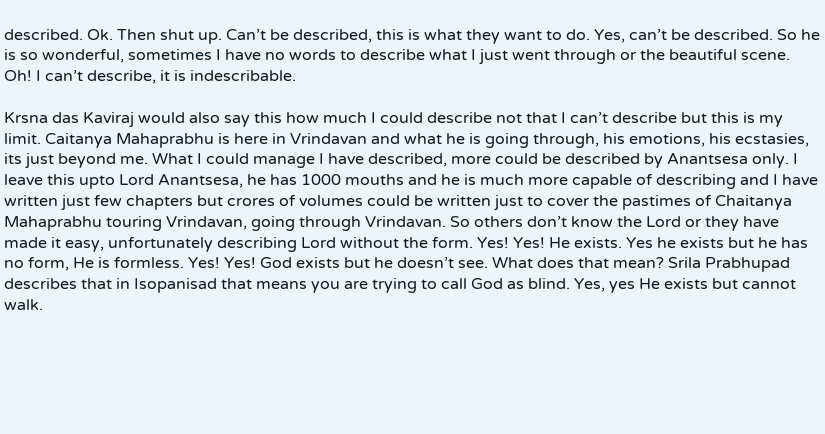described. Ok. Then shut up. Can’t be described, this is what they want to do. Yes, can’t be described. So he is so wonderful, sometimes I have no words to describe what I just went through or the beautiful scene. Oh! I can’t describe, it is indescribable.

Krsna das Kaviraj would also say this how much I could describe not that I can’t describe but this is my limit. Caitanya Mahaprabhu is here in Vrindavan and what he is going through, his emotions, his ecstasies, its just beyond me. What I could manage I have described, more could be described by Anantsesa only. I leave this upto Lord Anantsesa, he has 1000 mouths and he is much more capable of describing and I have written just few chapters but crores of volumes could be written just to cover the pastimes of Chaitanya Mahaprabhu touring Vrindavan, going through Vrindavan. So others don’t know the Lord or they have made it easy, unfortunately describing Lord without the form. Yes! Yes! He exists. Yes he exists but he has no form, He is formless. Yes! Yes! God exists but he doesn’t see. What does that mean? Srila Prabhupad describes that in Isopanisad that means you are trying to call God as blind. Yes, yes He exists but cannot walk.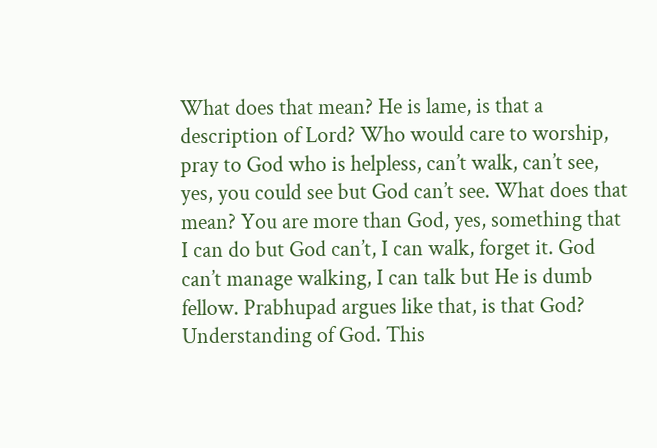What does that mean? He is lame, is that a description of Lord? Who would care to worship, pray to God who is helpless, can’t walk, can’t see, yes, you could see but God can’t see. What does that mean? You are more than God, yes, something that I can do but God can’t, I can walk, forget it. God can’t manage walking, I can talk but He is dumb fellow. Prabhupad argues like that, is that God? Understanding of God. This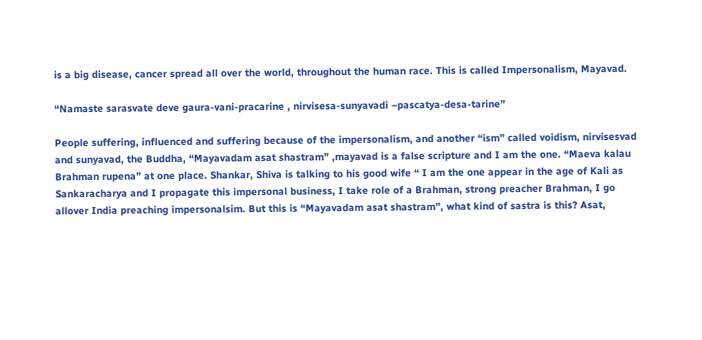is a big disease, cancer spread all over the world, throughout the human race. This is called Impersonalism, Mayavad.

“Namaste sarasvate deve gaura-vani-pracarine , nirvisesa-sunyavadi –pascatya-desa-tarine”

People suffering, influenced and suffering because of the impersonalism, and another “ism” called voidism, nirvisesvad and sunyavad, the Buddha, “Mayavadam asat shastram” ,mayavad is a false scripture and I am the one. “Maeva kalau Brahman rupena” at one place. Shankar, Shiva is talking to his good wife “ I am the one appear in the age of Kali as Sankaracharya and I propagate this impersonal business, I take role of a Brahman, strong preacher Brahman, I go allover India preaching impersonalsim. But this is “Mayavadam asat shastram”, what kind of sastra is this? Asat,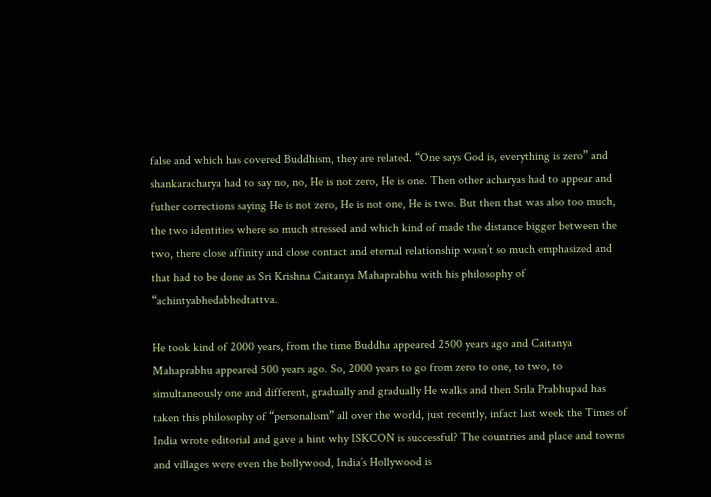false and which has covered Buddhism, they are related. “One says God is, everything is zero” and shankaracharya had to say no, no, He is not zero, He is one. Then other acharyas had to appear and futher corrections saying He is not zero, He is not one, He is two. But then that was also too much, the two identities where so much stressed and which kind of made the distance bigger between the two, there close affinity and close contact and eternal relationship wasn’t so much emphasized and that had to be done as Sri Krishna Caitanya Mahaprabhu with his philosophy of “achintyabhedabhedtattva.

He took kind of 2000 years, from the time Buddha appeared 2500 years ago and Caitanya Mahaprabhu appeared 500 years ago. So, 2000 years to go from zero to one, to two, to simultaneously one and different, gradually and gradually He walks and then Srila Prabhupad has taken this philosophy of “personalism” all over the world, just recently, infact last week the Times of India wrote editorial and gave a hint why ISKCON is successful? The countries and place and towns and villages were even the bollywood, India’s Hollywood is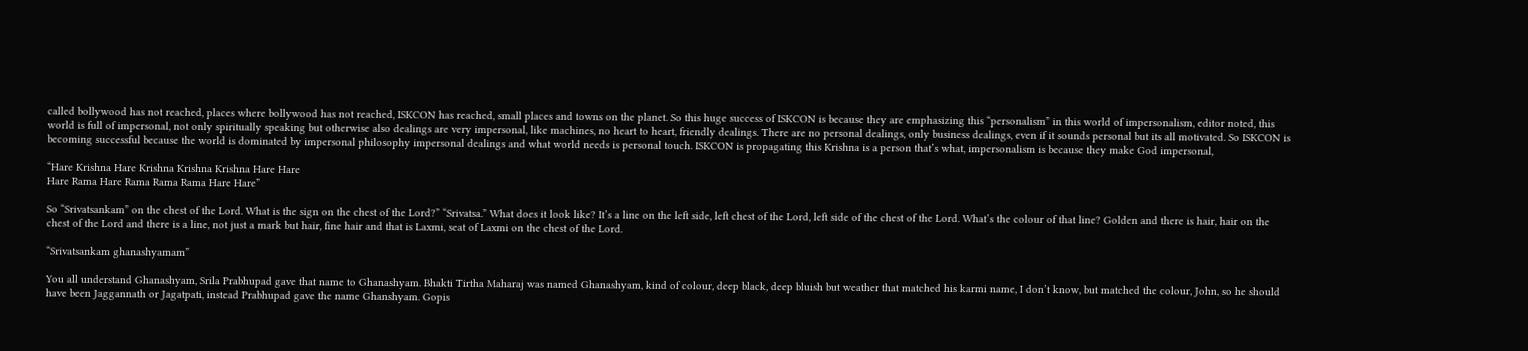called bollywood has not reached, places where bollywood has not reached, ISKCON has reached, small places and towns on the planet. So this huge success of ISKCON is because they are emphasizing this “personalism” in this world of impersonalism, editor noted, this world is full of impersonal, not only spiritually speaking but otherwise also dealings are very impersonal, like machines, no heart to heart, friendly dealings. There are no personal dealings, only business dealings, even if it sounds personal but its all motivated. So ISKCON is becoming successful because the world is dominated by impersonal philosophy impersonal dealings and what world needs is personal touch. ISKCON is propagating this Krishna is a person that’s what, impersonalism is because they make God impersonal,

“Hare Krishna Hare Krishna Krishna Krishna Hare Hare
Hare Rama Hare Rama Rama Rama Hare Hare”

So “Srivatsankam” on the chest of the Lord. What is the sign on the chest of the Lord?” “Srivatsa.” What does it look like? It’s a line on the left side, left chest of the Lord, left side of the chest of the Lord. What’s the colour of that line? Golden and there is hair, hair on the chest of the Lord and there is a line, not just a mark but hair, fine hair and that is Laxmi, seat of Laxmi on the chest of the Lord.

“Srivatsankam ghanashyamam”

You all understand Ghanashyam, Srila Prabhupad gave that name to Ghanashyam. Bhakti Tirtha Maharaj was named Ghanashyam, kind of colour, deep black, deep bluish but weather that matched his karmi name, I don’t know, but matched the colour, John, so he should have been Jaggannath or Jagatpati, instead Prabhupad gave the name Ghanshyam. Gopis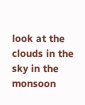look at the clouds in the sky in the monsoon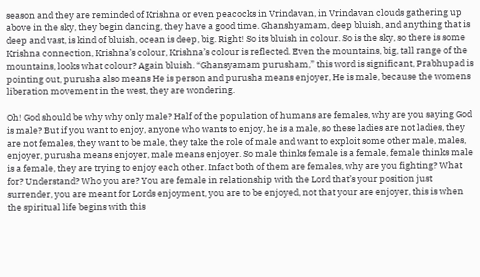season and they are reminded of Krishna or even peacocks in Vrindavan, in Vrindavan clouds gathering up above in the sky, they begin dancing, they have a good time. Ghanshyamam, deep bluish, and anything that is deep and vast, is kind of bluish, ocean is deep, big. Right! So its bluish in colour. So is the sky, so there is some Krishna connection, Krishna’s colour, Krishna’s colour is reflected. Even the mountains, big, tall range of the mountains, looks what colour? Again bluish. “Ghansyamam purusham,” this word is significant, Prabhupad is pointing out, purusha also means He is person and purusha means enjoyer, He is male, because the womens liberation movement in the west, they are wondering.

Oh! God should be why why only male? Half of the population of humans are females, why are you saying God is male? But if you want to enjoy, anyone who wants to enjoy, he is a male, so these ladies are not ladies, they are not females, they want to be male, they take the role of male and want to exploit some other male, males, enjoyer, purusha means enjoyer, male means enjoyer. So male thinks female is a female, female thinks male is a female, they are trying to enjoy each other. Infact both of them are females, why are you fighting? What for? Understand? Who you are? You are female in relationship with the Lord that’s your position just surrender, you are meant for Lords enjoyment, you are to be enjoyed, not that your are enjoyer, this is when the spiritual life begins with this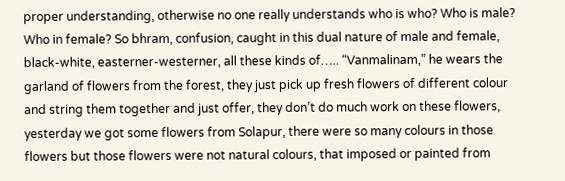proper understanding, otherwise no one really understands who is who? Who is male? Who in female? So bhram, confusion, caught in this dual nature of male and female, black-white, easterner-westerner, all these kinds of….. “Vanmalinam,” he wears the garland of flowers from the forest, they just pick up fresh flowers of different colour and string them together and just offer, they don’t do much work on these flowers, yesterday we got some flowers from Solapur, there were so many colours in those flowers but those flowers were not natural colours, that imposed or painted from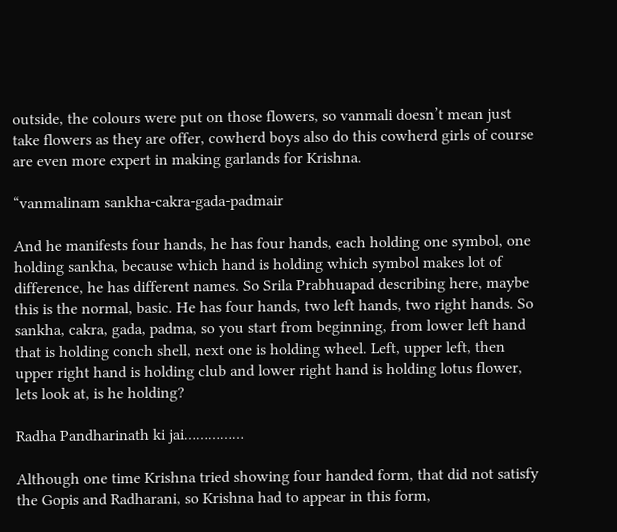outside, the colours were put on those flowers, so vanmali doesn’t mean just take flowers as they are offer, cowherd boys also do this cowherd girls of course are even more expert in making garlands for Krishna.

“vanmalinam sankha-cakra-gada-padmair

And he manifests four hands, he has four hands, each holding one symbol, one holding sankha, because which hand is holding which symbol makes lot of difference, he has different names. So Srila Prabhuapad describing here, maybe this is the normal, basic. He has four hands, two left hands, two right hands. So sankha, cakra, gada, padma, so you start from beginning, from lower left hand that is holding conch shell, next one is holding wheel. Left, upper left, then upper right hand is holding club and lower right hand is holding lotus flower, lets look at, is he holding?

Radha Pandharinath ki jai……………

Although one time Krishna tried showing four handed form, that did not satisfy the Gopis and Radharani, so Krishna had to appear in this form,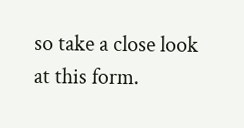so take a close look at this form.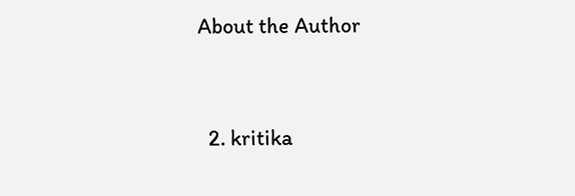About the Author


  2. kritika